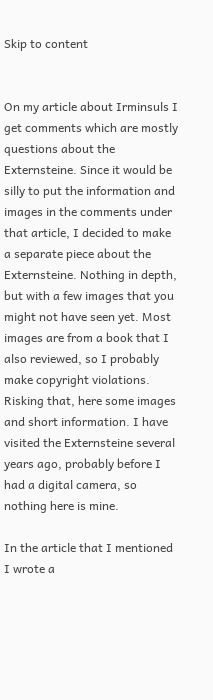Skip to content


On my article about Irminsuls I get comments which are mostly questions about the Externsteine. Since it would be silly to put the information and images in the comments under that article, I decided to make a separate piece about the Externsteine. Nothing in depth, but with a few images that you might not have seen yet. Most images are from a book that I also reviewed, so I probably make copyright violations. Risking that, here some images and short information. I have visited the Externsteine several years ago, probably before I had a digital camera, so nothing here is mine.

In the article that I mentioned I wrote a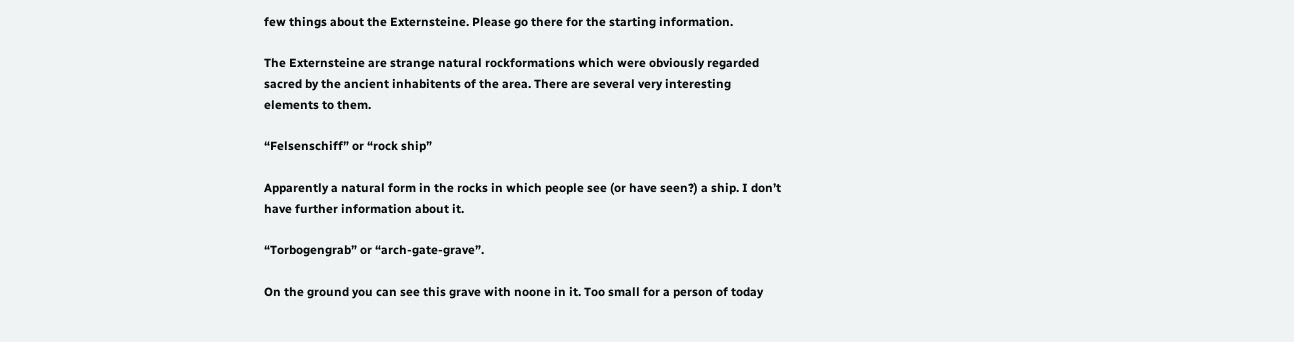few things about the Externsteine. Please go there for the starting information.

The Externsteine are strange natural rockformations which were obviously regarded sacred by the ancient inhabitents of the area. There are several very interesting elements to them.

“Felsenschiff” or “rock ship”

Apparently a natural form in the rocks in which people see (or have seen?) a ship. I don’t have further information about it.

“Torbogengrab” or “arch-gate-grave”.

On the ground you can see this grave with noone in it. Too small for a person of today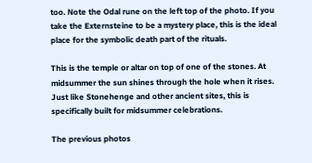too. Note the Odal rune on the left top of the photo. If you take the Externsteine to be a mystery place, this is the ideal place for the symbolic death part of the rituals.

This is the temple or altar on top of one of the stones. At midsummer the sun shines through the hole when it rises. Just like Stonehenge and other ancient sites, this is specifically built for midsummer celebrations.

The previous photos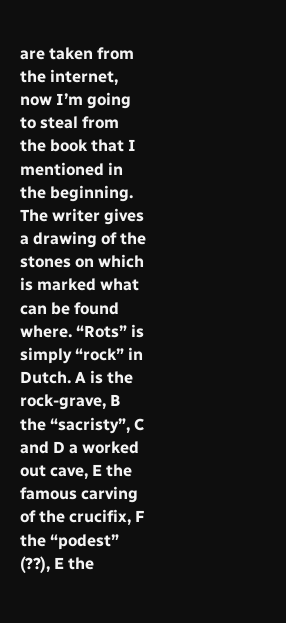are taken from the internet, now I’m going to steal from the book that I mentioned in the beginning. The writer gives a drawing of the stones on which is marked what can be found where. “Rots” is simply “rock” in Dutch. A is the rock-grave, B the “sacristy”, C and D a worked out cave, E the famous carving of the crucifix, F the “podest” (??), E the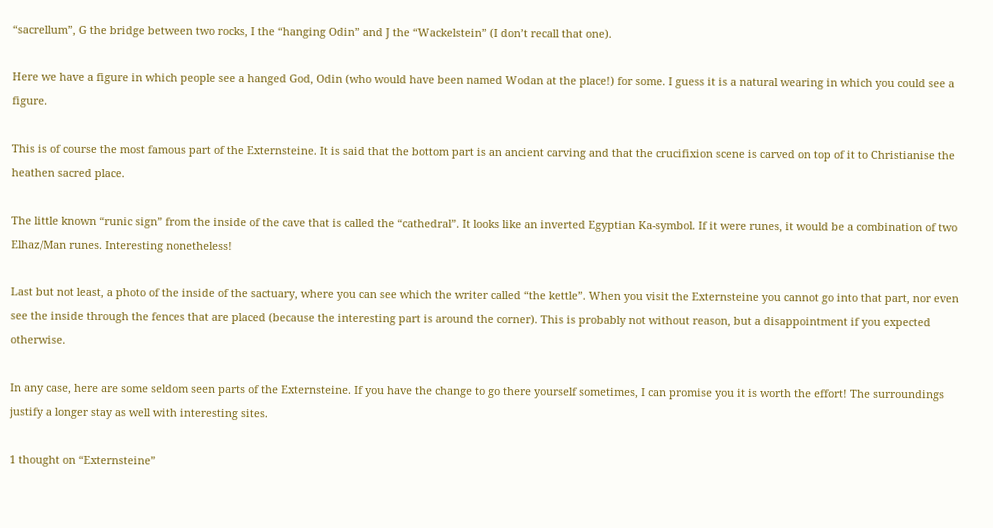“sacrellum”, G the bridge between two rocks, I the “hanging Odin” and J the “Wackelstein” (I don’t recall that one).

Here we have a figure in which people see a hanged God, Odin (who would have been named Wodan at the place!) for some. I guess it is a natural wearing in which you could see a figure.

This is of course the most famous part of the Externsteine. It is said that the bottom part is an ancient carving and that the crucifixion scene is carved on top of it to Christianise the heathen sacred place.

The little known “runic sign” from the inside of the cave that is called the “cathedral”. It looks like an inverted Egyptian Ka-symbol. If it were runes, it would be a combination of two Elhaz/Man runes. Interesting nonetheless!

Last but not least, a photo of the inside of the sactuary, where you can see which the writer called “the kettle”. When you visit the Externsteine you cannot go into that part, nor even see the inside through the fences that are placed (because the interesting part is around the corner). This is probably not without reason, but a disappointment if you expected otherwise.

In any case, here are some seldom seen parts of the Externsteine. If you have the change to go there yourself sometimes, I can promise you it is worth the effort! The surroundings justify a longer stay as well with interesting sites.

1 thought on “Externsteine”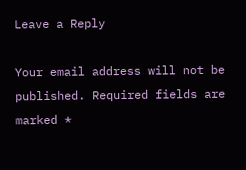Leave a Reply

Your email address will not be published. Required fields are marked *